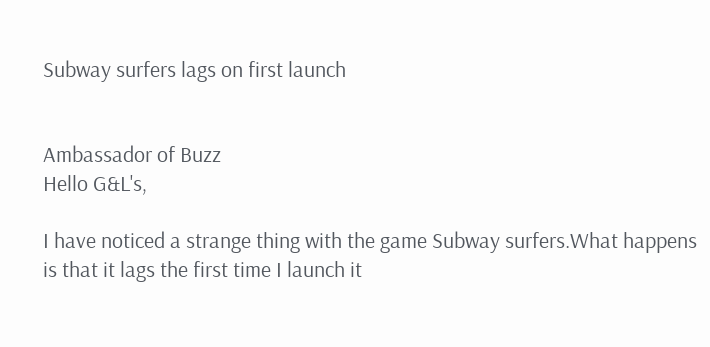Subway surfers lags on first launch


Ambassador of Buzz
Hello G&L's,

I have noticed a strange thing with the game Subway surfers.What happens is that it lags the first time I launch it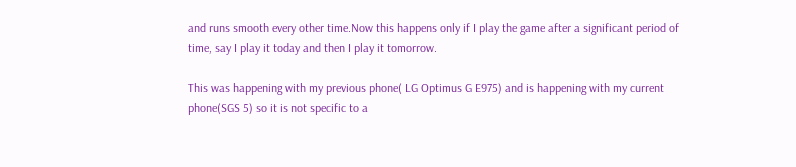and runs smooth every other time.Now this happens only if I play the game after a significant period of time, say I play it today and then I play it tomorrow.

This was happening with my previous phone( LG Optimus G E975) and is happening with my current phone(SGS 5) so it is not specific to a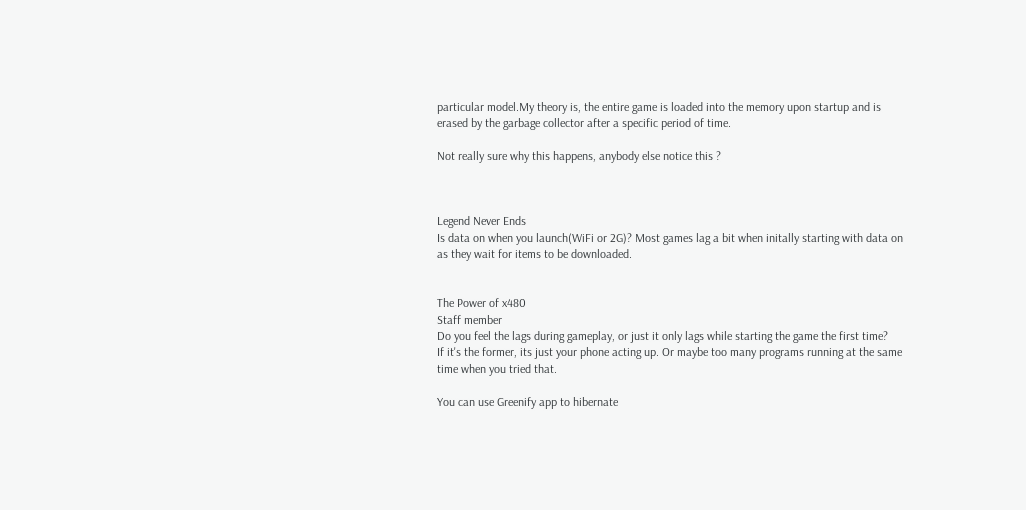particular model.My theory is, the entire game is loaded into the memory upon startup and is erased by the garbage collector after a specific period of time.

Not really sure why this happens, anybody else notice this ?



Legend Never Ends
Is data on when you launch(WiFi or 2G)? Most games lag a bit when initally starting with data on as they wait for items to be downloaded.


The Power of x480
Staff member
Do you feel the lags during gameplay, or just it only lags while starting the game the first time?
If it's the former, its just your phone acting up. Or maybe too many programs running at the same time when you tried that.

You can use Greenify app to hibernate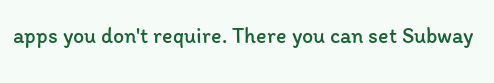apps you don't require. There you can set Subway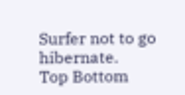Surfer not to go hibernate.
Top Bottom